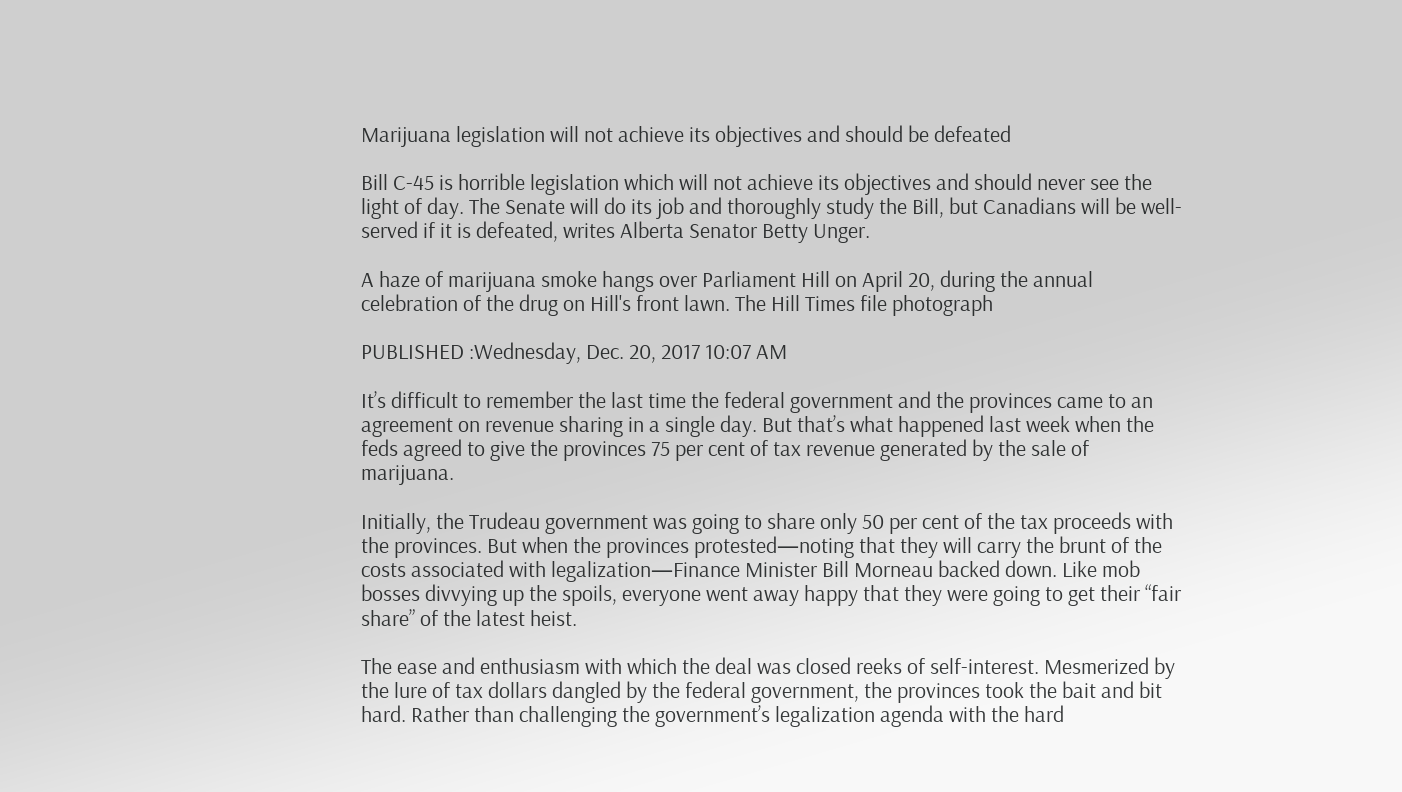Marijuana legislation will not achieve its objectives and should be defeated

Bill C-45 is horrible legislation which will not achieve its objectives and should never see the light of day. The Senate will do its job and thoroughly study the Bill, but Canadians will be well-served if it is defeated, writes Alberta Senator Betty Unger.

A haze of marijuana smoke hangs over Parliament Hill on April 20, during the annual celebration of the drug on Hill's front lawn. The Hill Times file photograph

PUBLISHED :Wednesday, Dec. 20, 2017 10:07 AM

It’s difficult to remember the last time the federal government and the provinces came to an agreement on revenue sharing in a single day. But that’s what happened last week when the feds agreed to give the provinces 75 per cent of tax revenue generated by the sale of marijuana.

Initially, the Trudeau government was going to share only 50 per cent of the tax proceeds with the provinces. But when the provinces protested—noting that they will carry the brunt of the costs associated with legalization—Finance Minister Bill Morneau backed down. Like mob bosses divvying up the spoils, everyone went away happy that they were going to get their “fair share” of the latest heist.

The ease and enthusiasm with which the deal was closed reeks of self-interest. Mesmerized by the lure of tax dollars dangled by the federal government, the provinces took the bait and bit hard. Rather than challenging the government’s legalization agenda with the hard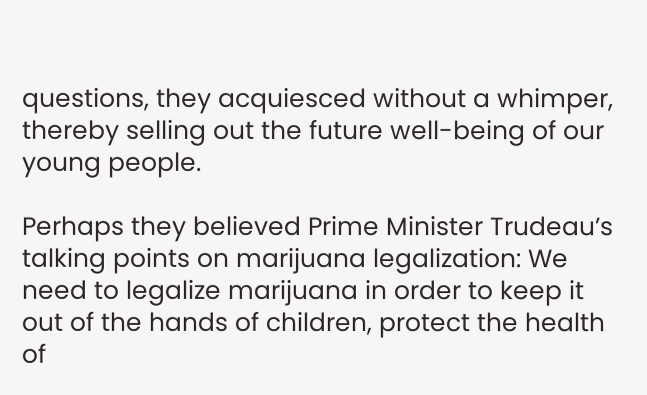questions, they acquiesced without a whimper, thereby selling out the future well-being of our young people.

Perhaps they believed Prime Minister Trudeau’s talking points on marijuana legalization: We need to legalize marijuana in order to keep it out of the hands of children, protect the health of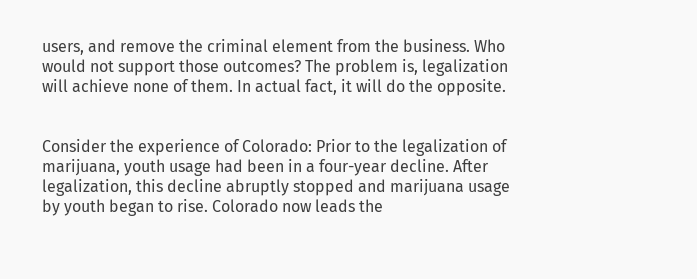users, and remove the criminal element from the business. Who would not support those outcomes? The problem is, legalization will achieve none of them. In actual fact, it will do the opposite.


Consider the experience of Colorado: Prior to the legalization of marijuana, youth usage had been in a four-year decline. After legalization, this decline abruptly stopped and marijuana usage by youth began to rise. Colorado now leads the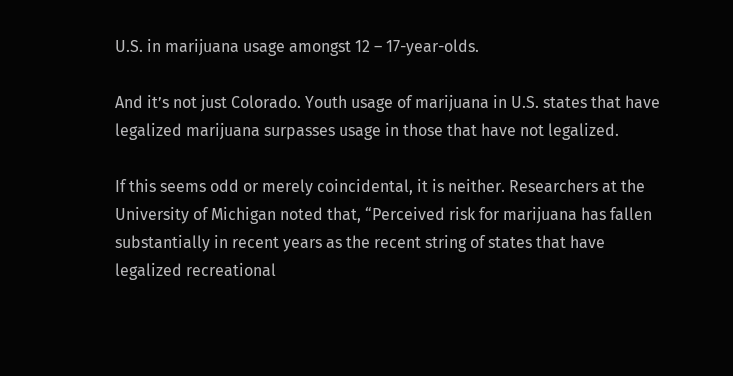U.S. in marijuana usage amongst 12 – 17-year-olds.

And it’s not just Colorado. Youth usage of marijuana in U.S. states that have legalized marijuana surpasses usage in those that have not legalized.

If this seems odd or merely coincidental, it is neither. Researchers at the University of Michigan noted that, “Perceived risk for marijuana has fallen substantially in recent years as the recent string of states that have legalized recreational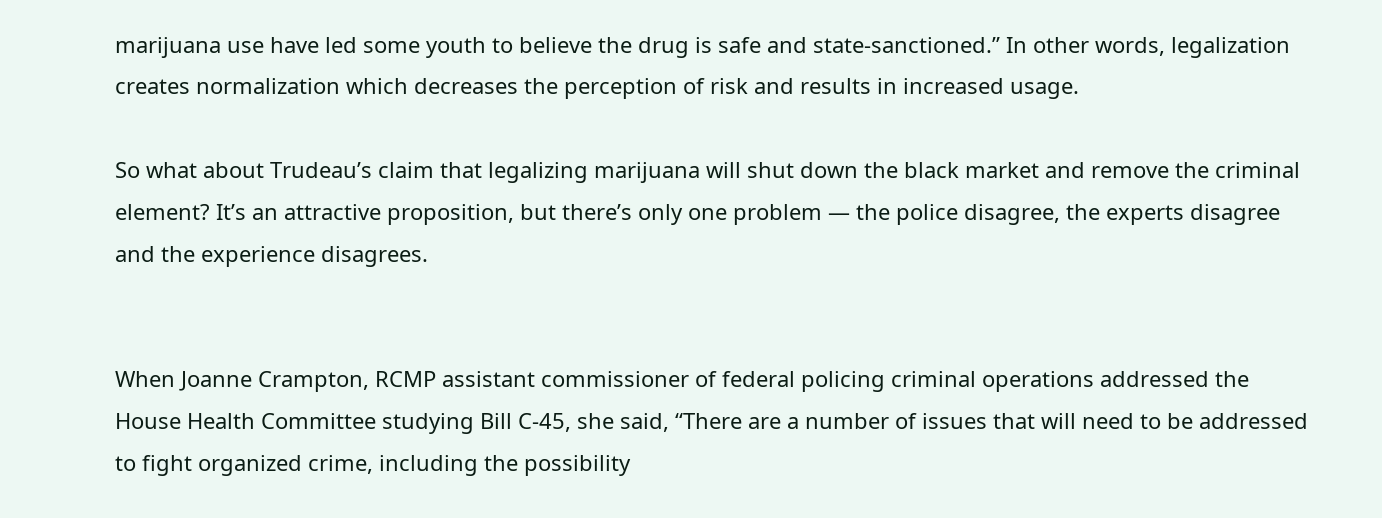marijuana use have led some youth to believe the drug is safe and state-sanctioned.” In other words, legalization creates normalization which decreases the perception of risk and results in increased usage.

So what about Trudeau’s claim that legalizing marijuana will shut down the black market and remove the criminal element? It’s an attractive proposition, but there’s only one problem — the police disagree, the experts disagree and the experience disagrees.


When Joanne Crampton, RCMP assistant commissioner of federal policing criminal operations addressed the House Health Committee studying Bill C-45, she said, “There are a number of issues that will need to be addressed to fight organized crime, including the possibility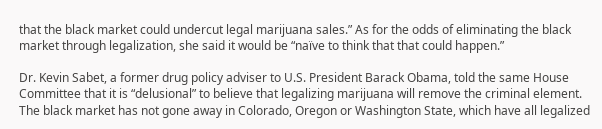that the black market could undercut legal marijuana sales.” As for the odds of eliminating the black market through legalization, she said it would be “naïve to think that that could happen.”

Dr. Kevin Sabet, a former drug policy adviser to U.S. President Barack Obama, told the same House Committee that it is “delusional” to believe that legalizing marijuana will remove the criminal element. The black market has not gone away in Colorado, Oregon or Washington State, which have all legalized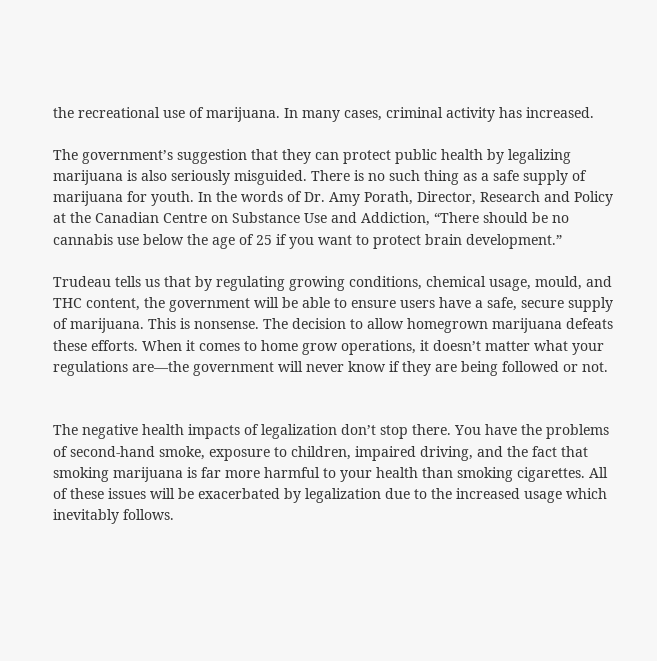the recreational use of marijuana. In many cases, criminal activity has increased.

The government’s suggestion that they can protect public health by legalizing marijuana is also seriously misguided. There is no such thing as a safe supply of marijuana for youth. In the words of Dr. Amy Porath, Director, Research and Policy at the Canadian Centre on Substance Use and Addiction, “There should be no cannabis use below the age of 25 if you want to protect brain development.”

Trudeau tells us that by regulating growing conditions, chemical usage, mould, and THC content, the government will be able to ensure users have a safe, secure supply of marijuana. This is nonsense. The decision to allow homegrown marijuana defeats these efforts. When it comes to home grow operations, it doesn’t matter what your regulations are—the government will never know if they are being followed or not.


The negative health impacts of legalization don’t stop there. You have the problems of second-hand smoke, exposure to children, impaired driving, and the fact that smoking marijuana is far more harmful to your health than smoking cigarettes. All of these issues will be exacerbated by legalization due to the increased usage which inevitably follows.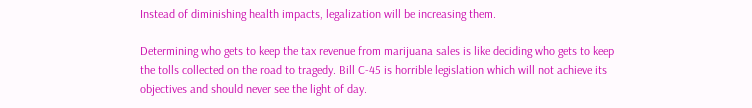Instead of diminishing health impacts, legalization will be increasing them.

Determining who gets to keep the tax revenue from marijuana sales is like deciding who gets to keep the tolls collected on the road to tragedy. Bill C-45 is horrible legislation which will not achieve its objectives and should never see the light of day.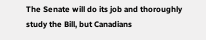The Senate will do its job and thoroughly study the Bill, but Canadians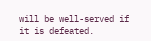will be well-served if it is defeated.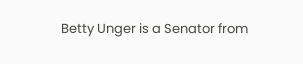Betty Unger is a Senator from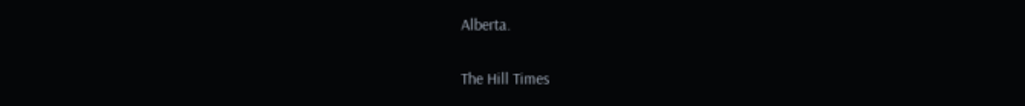Alberta.

The Hill Times